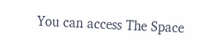You can access The Space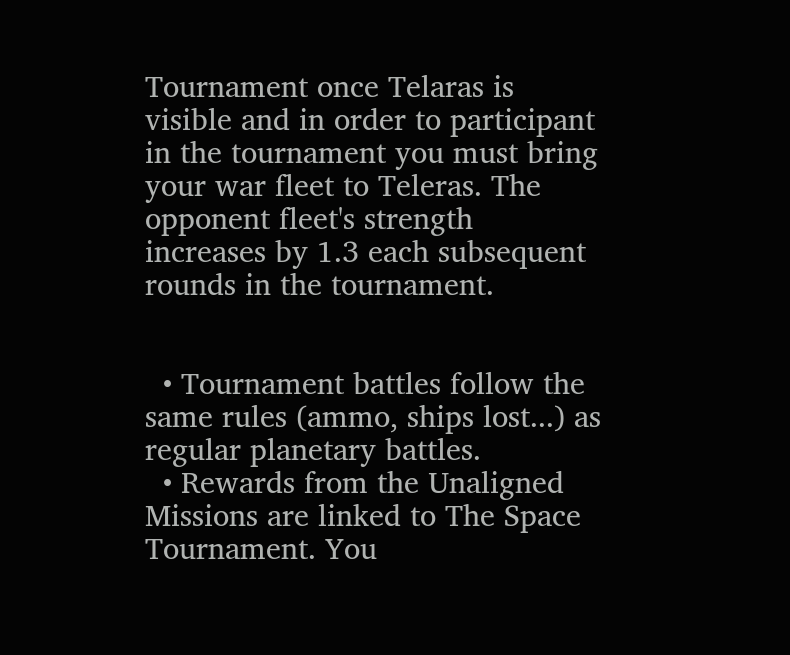Tournament once Telaras is visible and in order to participant in the tournament you must bring your war fleet to Teleras. The opponent fleet's strength increases by 1.3 each subsequent rounds in the tournament.


  • Tournament battles follow the same rules (ammo, ships lost...) as regular planetary battles.
  • Rewards from the Unaligned Missions are linked to The Space Tournament. You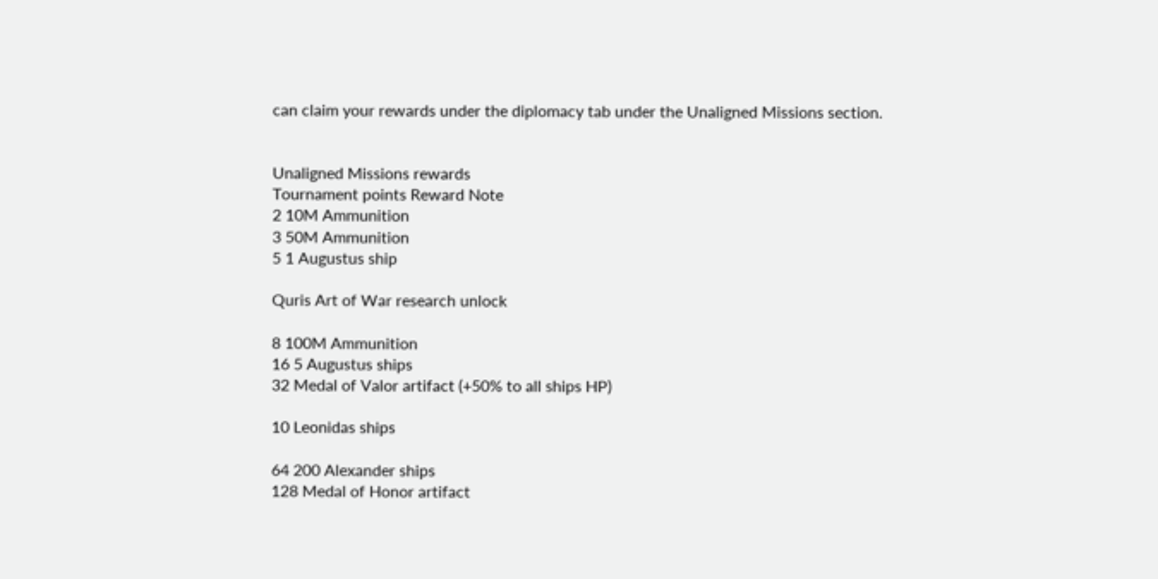can claim your rewards under the diplomacy tab under the Unaligned Missions section.


Unaligned Missions rewards
Tournament points Reward Note
2 10M Ammunition
3 50M Ammunition
5 1 Augustus ship

Quris Art of War research unlock

8 100M Ammunition
16 5 Augustus ships
32 Medal of Valor artifact (+50% to all ships HP)

10 Leonidas ships

64 200 Alexander ships
128 Medal of Honor artifact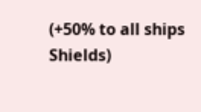(+50% to all ships Shields)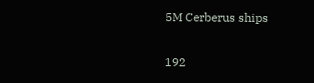5M Cerberus ships

192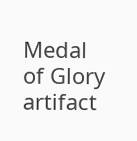Medal of Glory artifact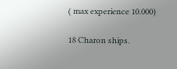( max experience 10.000)

18 Charon ships.